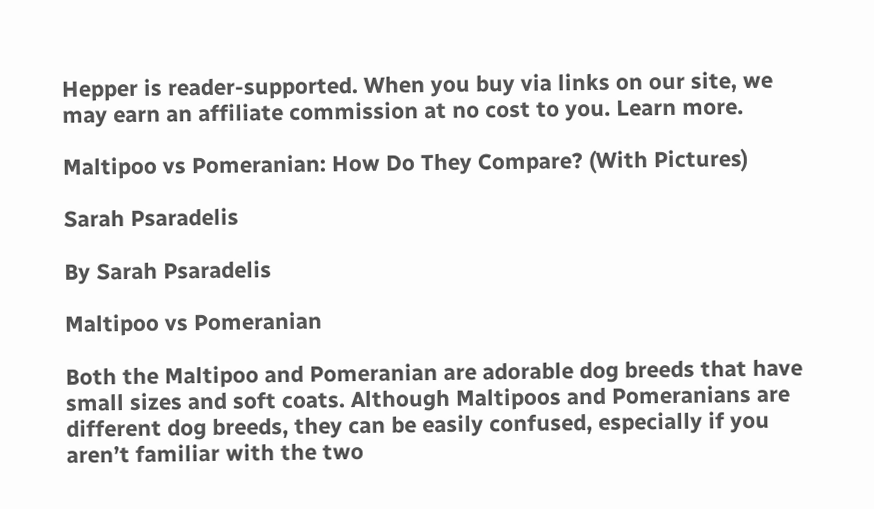Hepper is reader-supported. When you buy via links on our site, we may earn an affiliate commission at no cost to you. Learn more.

Maltipoo vs Pomeranian: How Do They Compare? (With Pictures)

Sarah Psaradelis

By Sarah Psaradelis

Maltipoo vs Pomeranian

Both the Maltipoo and Pomeranian are adorable dog breeds that have small sizes and soft coats. Although Maltipoos and Pomeranians are different dog breeds, they can be easily confused, especially if you aren’t familiar with the two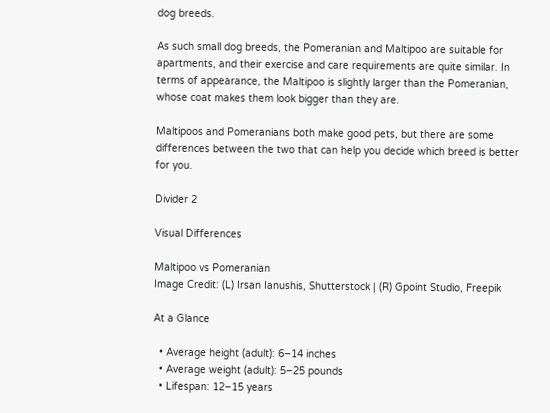dog breeds.

As such small dog breeds, the Pomeranian and Maltipoo are suitable for apartments, and their exercise and care requirements are quite similar. In terms of appearance, the Maltipoo is slightly larger than the Pomeranian, whose coat makes them look bigger than they are.

Maltipoos and Pomeranians both make good pets, but there are some differences between the two that can help you decide which breed is better for you.

Divider 2

Visual Differences

Maltipoo vs Pomeranian
Image Credit: (L) Irsan Ianushis, Shutterstock | (R) Gpoint Studio, Freepik

At a Glance

  • Average height (adult): 6–14 inches
  • Average weight (adult): 5–25 pounds
  • Lifespan: 12–15 years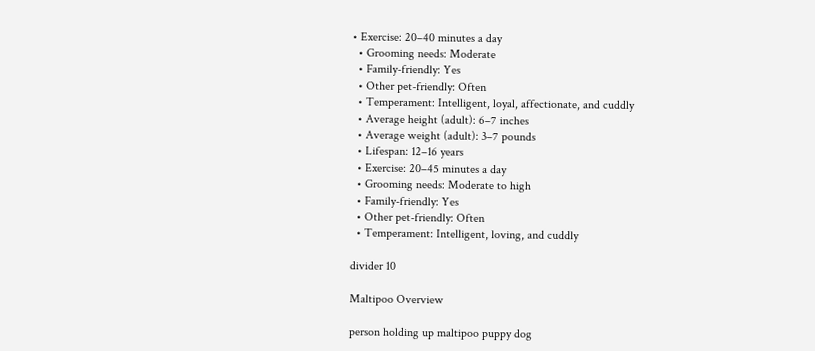• Exercise: 20–40 minutes a day
  • Grooming needs: Moderate
  • Family-friendly: Yes
  • Other pet-friendly: Often
  • Temperament: Intelligent, loyal, affectionate, and cuddly
  • Average height (adult): 6–7 inches
  • Average weight (adult): 3–7 pounds
  • Lifespan: 12–16 years
  • Exercise: 20–45 minutes a day
  • Grooming needs: Moderate to high
  • Family-friendly: Yes
  • Other pet-friendly: Often
  • Temperament: Intelligent, loving, and cuddly

divider 10

Maltipoo Overview

person holding up maltipoo puppy dog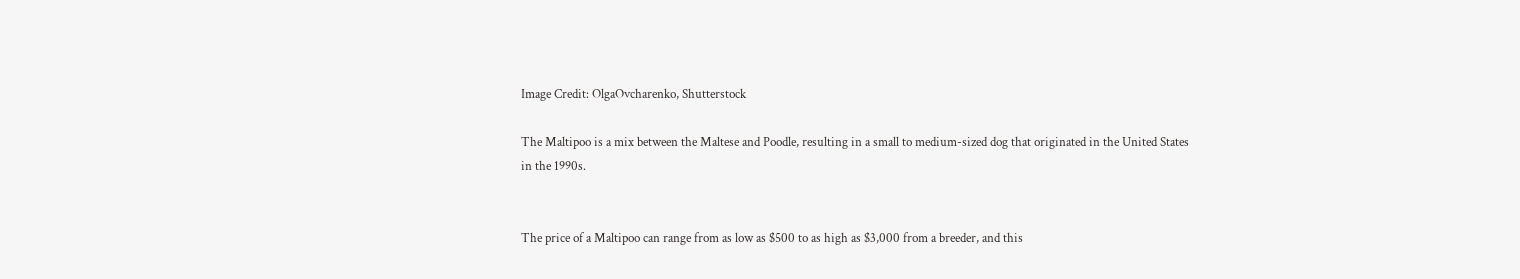Image Credit: OlgaOvcharenko, Shutterstock

The Maltipoo is a mix between the Maltese and Poodle, resulting in a small to medium-sized dog that originated in the United States in the 1990s.


The price of a Maltipoo can range from as low as $500 to as high as $3,000 from a breeder, and this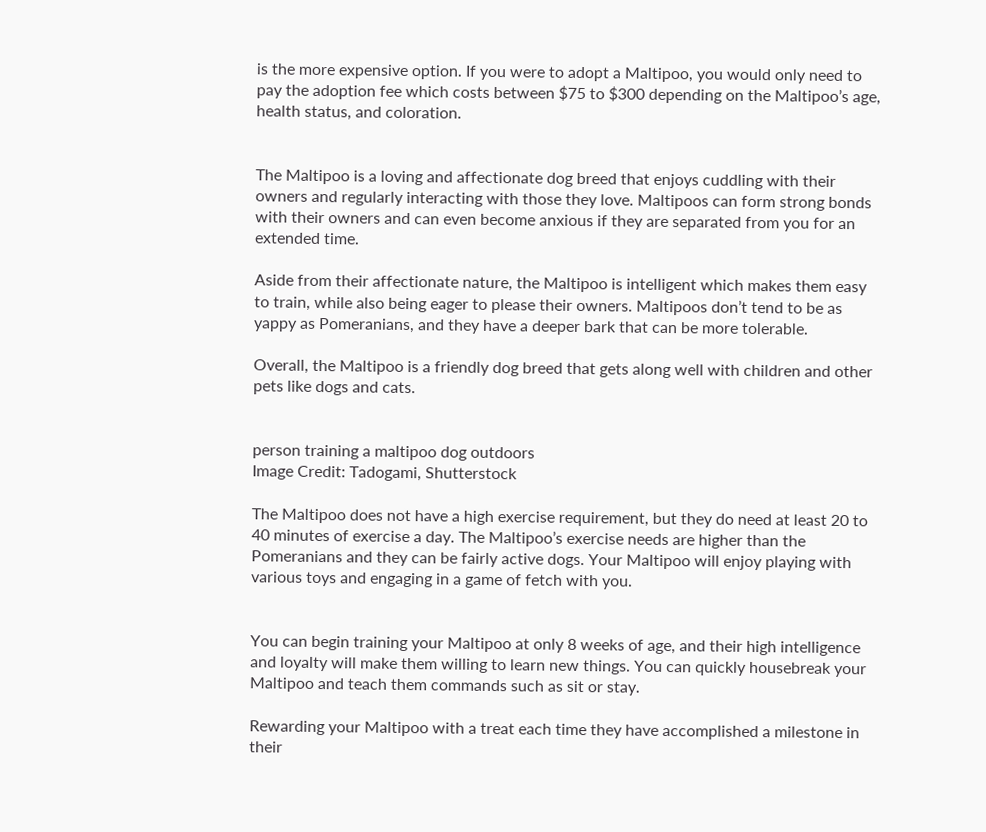is the more expensive option. If you were to adopt a Maltipoo, you would only need to pay the adoption fee which costs between $75 to $300 depending on the Maltipoo’s age, health status, and coloration.


The Maltipoo is a loving and affectionate dog breed that enjoys cuddling with their owners and regularly interacting with those they love. Maltipoos can form strong bonds with their owners and can even become anxious if they are separated from you for an extended time.

Aside from their affectionate nature, the Maltipoo is intelligent which makes them easy to train, while also being eager to please their owners. Maltipoos don’t tend to be as yappy as Pomeranians, and they have a deeper bark that can be more tolerable.

Overall, the Maltipoo is a friendly dog breed that gets along well with children and other pets like dogs and cats.


person training a maltipoo dog outdoors
Image Credit: Tadogami, Shutterstock

The Maltipoo does not have a high exercise requirement, but they do need at least 20 to 40 minutes of exercise a day. The Maltipoo’s exercise needs are higher than the Pomeranians and they can be fairly active dogs. Your Maltipoo will enjoy playing with various toys and engaging in a game of fetch with you.


You can begin training your Maltipoo at only 8 weeks of age, and their high intelligence and loyalty will make them willing to learn new things. You can quickly housebreak your Maltipoo and teach them commands such as sit or stay.

Rewarding your Maltipoo with a treat each time they have accomplished a milestone in their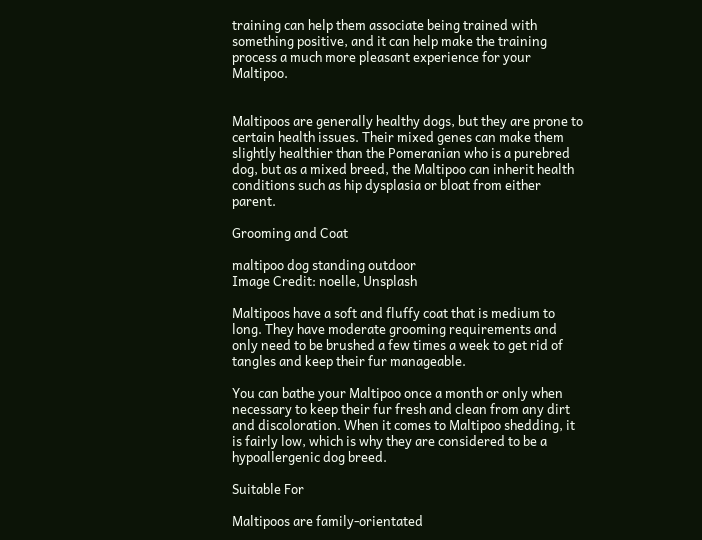training can help them associate being trained with something positive, and it can help make the training process a much more pleasant experience for your Maltipoo.


Maltipoos are generally healthy dogs, but they are prone to certain health issues. Their mixed genes can make them slightly healthier than the Pomeranian who is a purebred dog, but as a mixed breed, the Maltipoo can inherit health conditions such as hip dysplasia or bloat from either parent.

Grooming and Coat

maltipoo dog standing outdoor
Image Credit: noelle, Unsplash

Maltipoos have a soft and fluffy coat that is medium to long. They have moderate grooming requirements and only need to be brushed a few times a week to get rid of tangles and keep their fur manageable.

You can bathe your Maltipoo once a month or only when necessary to keep their fur fresh and clean from any dirt and discoloration. When it comes to Maltipoo shedding, it is fairly low, which is why they are considered to be a hypoallergenic dog breed.

Suitable For

Maltipoos are family-orientated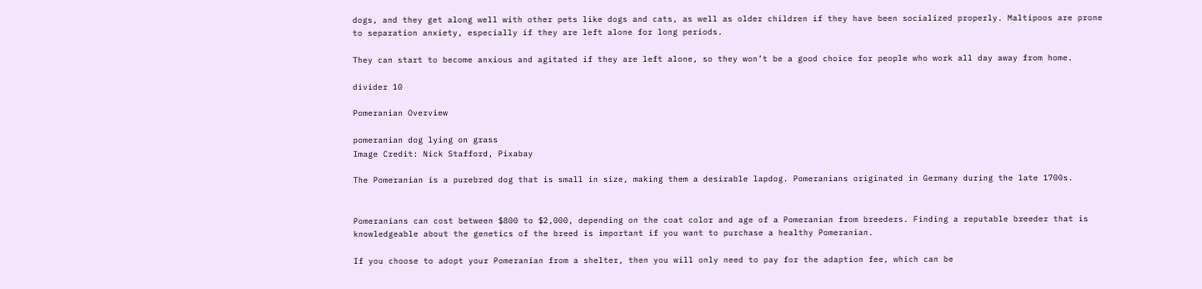dogs, and they get along well with other pets like dogs and cats, as well as older children if they have been socialized properly. Maltipoos are prone to separation anxiety, especially if they are left alone for long periods.

They can start to become anxious and agitated if they are left alone, so they won’t be a good choice for people who work all day away from home.

divider 10

Pomeranian Overview

pomeranian dog lying on grass
Image Credit: Nick Stafford, Pixabay

The Pomeranian is a purebred dog that is small in size, making them a desirable lapdog. Pomeranians originated in Germany during the late 1700s.


Pomeranians can cost between $800 to $2,000, depending on the coat color and age of a Pomeranian from breeders. Finding a reputable breeder that is knowledgeable about the genetics of the breed is important if you want to purchase a healthy Pomeranian.

If you choose to adopt your Pomeranian from a shelter, then you will only need to pay for the adaption fee, which can be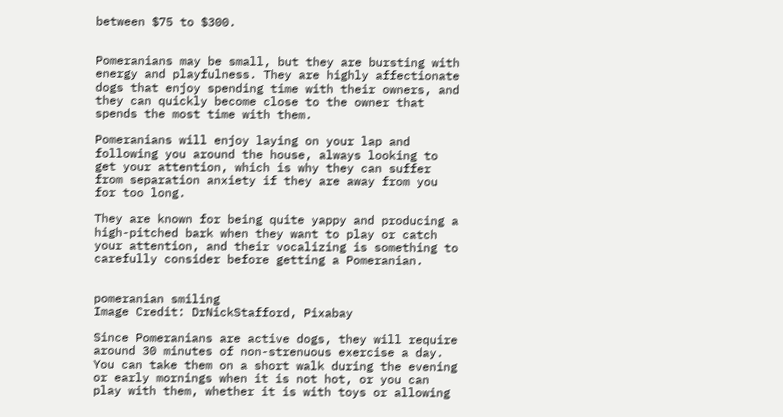between $75 to $300.


Pomeranians may be small, but they are bursting with energy and playfulness. They are highly affectionate dogs that enjoy spending time with their owners, and they can quickly become close to the owner that spends the most time with them.

Pomeranians will enjoy laying on your lap and following you around the house, always looking to get your attention, which is why they can suffer from separation anxiety if they are away from you for too long.

They are known for being quite yappy and producing a high-pitched bark when they want to play or catch your attention, and their vocalizing is something to carefully consider before getting a Pomeranian.


pomeranian smiling
Image Credit: DrNickStafford, Pixabay

Since Pomeranians are active dogs, they will require around 30 minutes of non-strenuous exercise a day. You can take them on a short walk during the evening or early mornings when it is not hot, or you can play with them, whether it is with toys or allowing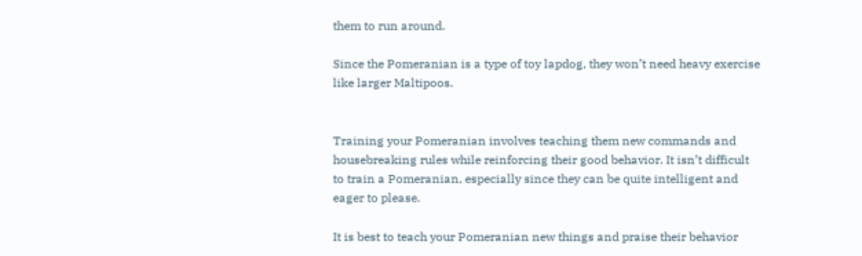them to run around.

Since the Pomeranian is a type of toy lapdog, they won’t need heavy exercise like larger Maltipoos.


Training your Pomeranian involves teaching them new commands and housebreaking rules while reinforcing their good behavior. It isn’t difficult to train a Pomeranian, especially since they can be quite intelligent and eager to please.

It is best to teach your Pomeranian new things and praise their behavior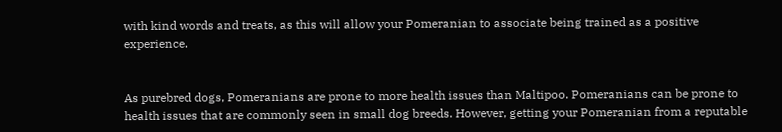with kind words and treats, as this will allow your Pomeranian to associate being trained as a positive experience.


As purebred dogs, Pomeranians are prone to more health issues than Maltipoo. Pomeranians can be prone to health issues that are commonly seen in small dog breeds. However, getting your Pomeranian from a reputable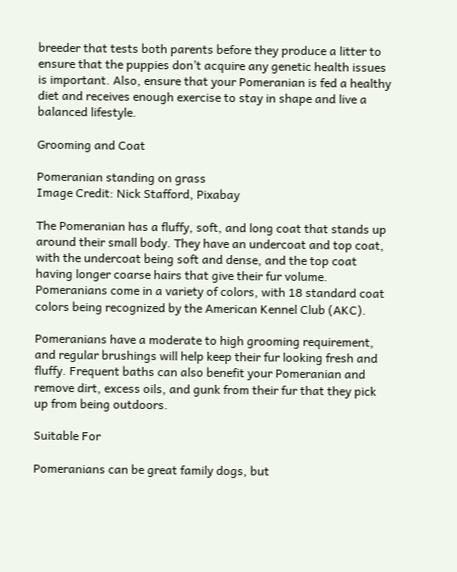breeder that tests both parents before they produce a litter to ensure that the puppies don’t acquire any genetic health issues is important. Also, ensure that your Pomeranian is fed a healthy diet and receives enough exercise to stay in shape and live a balanced lifestyle.

Grooming and Coat

Pomeranian standing on grass
Image Credit: Nick Stafford, Pixabay

The Pomeranian has a fluffy, soft, and long coat that stands up around their small body. They have an undercoat and top coat, with the undercoat being soft and dense, and the top coat having longer coarse hairs that give their fur volume. Pomeranians come in a variety of colors, with 18 standard coat colors being recognized by the American Kennel Club (AKC).

Pomeranians have a moderate to high grooming requirement, and regular brushings will help keep their fur looking fresh and fluffy. Frequent baths can also benefit your Pomeranian and remove dirt, excess oils, and gunk from their fur that they pick up from being outdoors.

Suitable For

Pomeranians can be great family dogs, but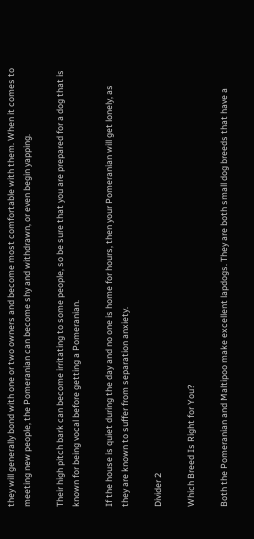they will generally bond with one or two owners and become most comfortable with them. When it comes to meeting new people, the Pomeranian can become shy and withdrawn, or even begin yapping.

Their high pitch bark can become irritating to some people, so be sure that you are prepared for a dog that is known for being vocal before getting a Pomeranian.

If the house is quiet during the day and no one is home for hours, then your Pomeranian will get lonely, as they are known to suffer from separation anxiety.

Divider 2

Which Breed Is Right for You?

Both the Pomeranian and Maltipoo make excellent lapdogs. They are both small dog breeds that have a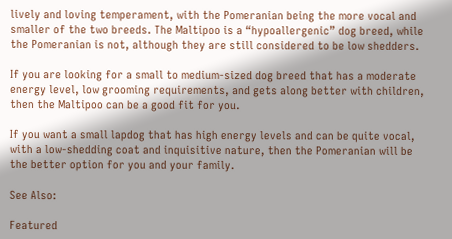lively and loving temperament, with the Pomeranian being the more vocal and smaller of the two breeds. The Maltipoo is a “hypoallergenic” dog breed, while the Pomeranian is not, although they are still considered to be low shedders.

If you are looking for a small to medium-sized dog breed that has a moderate energy level, low grooming requirements, and gets along better with children, then the Maltipoo can be a good fit for you.

If you want a small lapdog that has high energy levels and can be quite vocal, with a low-shedding coat and inquisitive nature, then the Pomeranian will be the better option for you and your family.

See Also:

Featured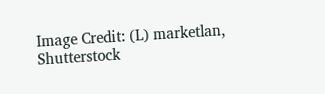Image Credit: (L) marketlan, Shutterstock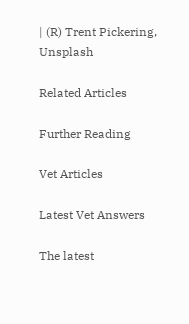| (R) Trent Pickering, Unsplash

Related Articles

Further Reading

Vet Articles

Latest Vet Answers

The latest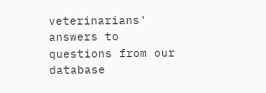veterinarians' answers to questions from our database